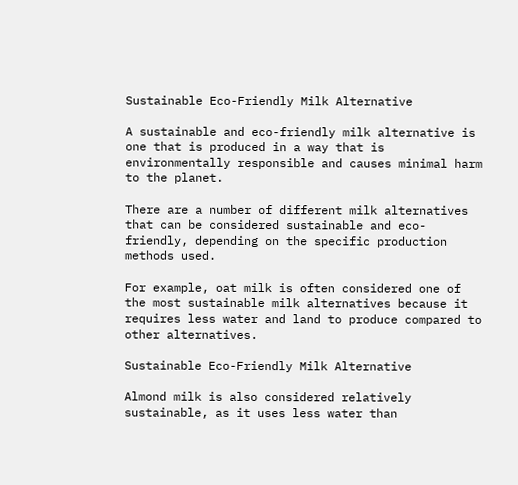Sustainable Eco-Friendly Milk Alternative

A sustainable and eco-friendly milk alternative is one that is produced in a way that is environmentally responsible and causes minimal harm to the planet.

There are a number of different milk alternatives that can be considered sustainable and eco-friendly, depending on the specific production methods used.

For example, oat milk is often considered one of the most sustainable milk alternatives because it requires less water and land to produce compared to other alternatives.

Sustainable Eco-Friendly Milk Alternative

Almond milk is also considered relatively sustainable, as it uses less water than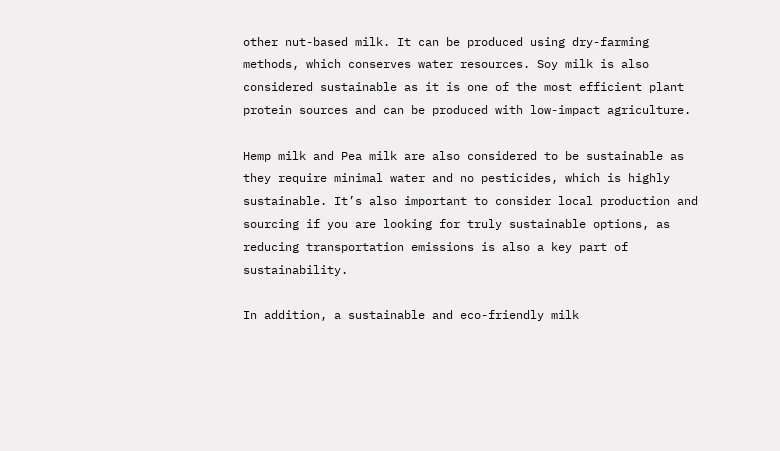other nut-based milk. It can be produced using dry-farming methods, which conserves water resources. Soy milk is also considered sustainable as it is one of the most efficient plant protein sources and can be produced with low-impact agriculture.

Hemp milk and Pea milk are also considered to be sustainable as they require minimal water and no pesticides, which is highly sustainable. It’s also important to consider local production and sourcing if you are looking for truly sustainable options, as reducing transportation emissions is also a key part of sustainability.

In addition, a sustainable and eco-friendly milk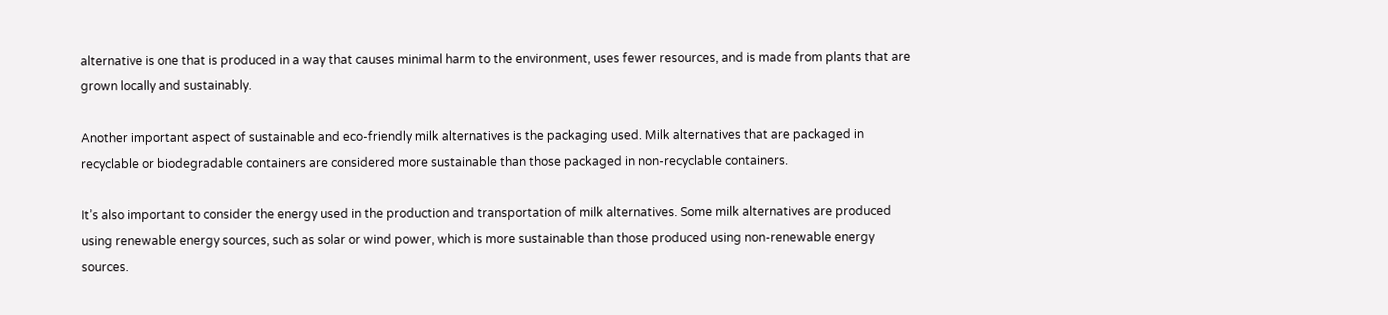alternative is one that is produced in a way that causes minimal harm to the environment, uses fewer resources, and is made from plants that are grown locally and sustainably.

Another important aspect of sustainable and eco-friendly milk alternatives is the packaging used. Milk alternatives that are packaged in recyclable or biodegradable containers are considered more sustainable than those packaged in non-recyclable containers.

It’s also important to consider the energy used in the production and transportation of milk alternatives. Some milk alternatives are produced using renewable energy sources, such as solar or wind power, which is more sustainable than those produced using non-renewable energy sources.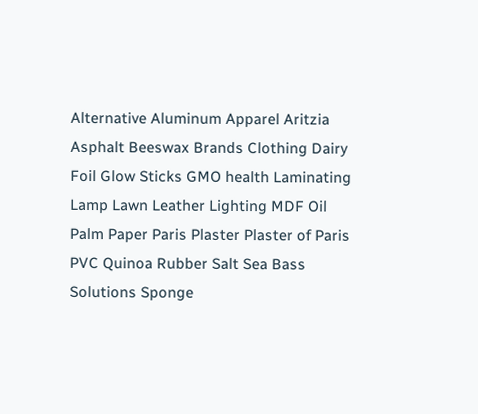Alternative Aluminum Apparel Aritzia Asphalt Beeswax Brands Clothing Dairy Foil Glow Sticks GMO health Laminating Lamp Lawn Leather Lighting MDF Oil Palm Paper Paris Plaster Plaster of Paris PVC Quinoa Rubber Salt Sea Bass Solutions Sponge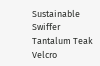Sustainable Swiffer Tantalum Teak Velcro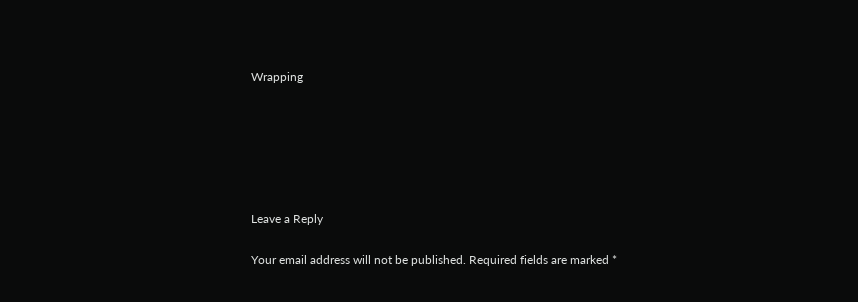Wrapping






Leave a Reply

Your email address will not be published. Required fields are marked *